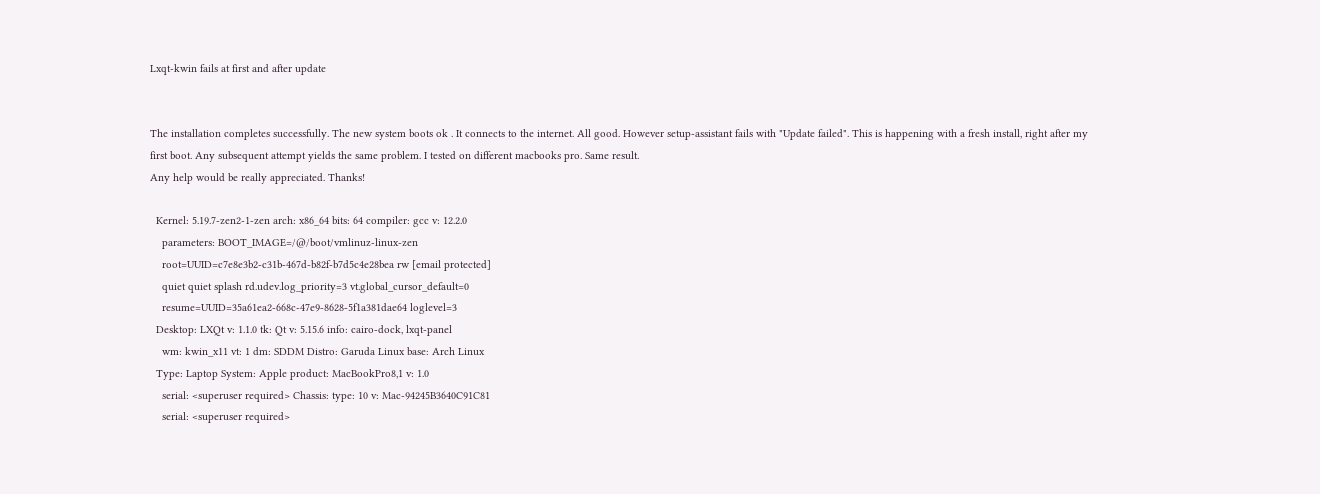Lxqt-kwin fails at first and after update


The installation completes successfully. The new system boots ok . It connects to the internet. All good. However setup-assistant fails with "Update failed". This is happening with a fresh install, right after my first boot. Any subsequent attempt yields the same problem. I tested on different macbooks pro. Same result.
Any help would be really appreciated. Thanks!

  Kernel: 5.19.7-zen2-1-zen arch: x86_64 bits: 64 compiler: gcc v: 12.2.0
    parameters: BOOT_IMAGE=/@/boot/vmlinuz-linux-zen
    root=UUID=c7e8e3b2-c31b-467d-b82f-b7d5c4e28bea rw [email protected]
    quiet quiet splash rd.udev.log_priority=3 vt.global_cursor_default=0
    resume=UUID=35a61ea2-668c-47e9-8628-5f1a381dae64 loglevel=3
  Desktop: LXQt v: 1.1.0 tk: Qt v: 5.15.6 info: cairo-dock, lxqt-panel
    wm: kwin_x11 vt: 1 dm: SDDM Distro: Garuda Linux base: Arch Linux
  Type: Laptop System: Apple product: MacBookPro8,1 v: 1.0
    serial: <superuser required> Chassis: type: 10 v: Mac-94245B3640C91C81
    serial: <superuser required>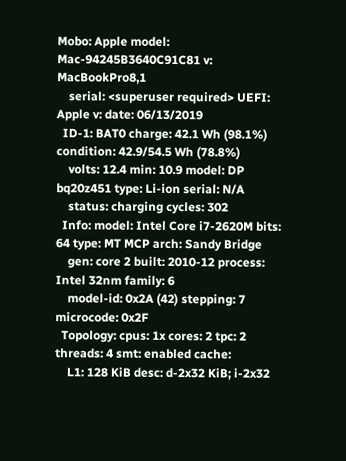Mobo: Apple model: Mac-94245B3640C91C81 v: MacBookPro8,1
    serial: <superuser required> UEFI: Apple v: date: 06/13/2019
  ID-1: BAT0 charge: 42.1 Wh (98.1%) condition: 42.9/54.5 Wh (78.8%)
    volts: 12.4 min: 10.9 model: DP bq20z451 type: Li-ion serial: N/A
    status: charging cycles: 302
  Info: model: Intel Core i7-2620M bits: 64 type: MT MCP arch: Sandy Bridge
    gen: core 2 built: 2010-12 process: Intel 32nm family: 6
    model-id: 0x2A (42) stepping: 7 microcode: 0x2F
  Topology: cpus: 1x cores: 2 tpc: 2 threads: 4 smt: enabled cache:
    L1: 128 KiB desc: d-2x32 KiB; i-2x32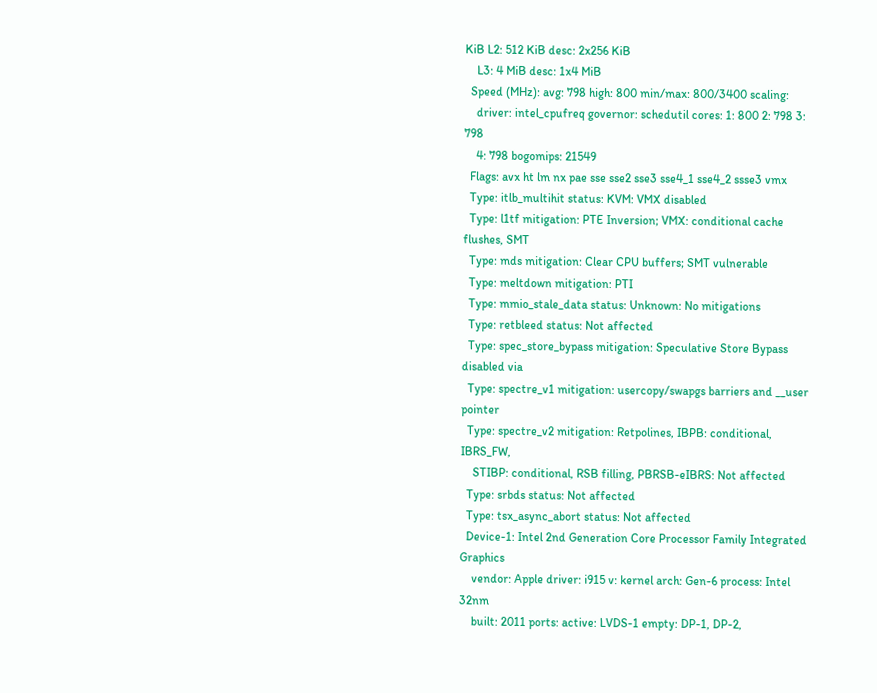KiB L2: 512 KiB desc: 2x256 KiB
    L3: 4 MiB desc: 1x4 MiB
  Speed (MHz): avg: 798 high: 800 min/max: 800/3400 scaling:
    driver: intel_cpufreq governor: schedutil cores: 1: 800 2: 798 3: 798
    4: 798 bogomips: 21549
  Flags: avx ht lm nx pae sse sse2 sse3 sse4_1 sse4_2 ssse3 vmx
  Type: itlb_multihit status: KVM: VMX disabled
  Type: l1tf mitigation: PTE Inversion; VMX: conditional cache flushes, SMT
  Type: mds mitigation: Clear CPU buffers; SMT vulnerable
  Type: meltdown mitigation: PTI
  Type: mmio_stale_data status: Unknown: No mitigations
  Type: retbleed status: Not affected
  Type: spec_store_bypass mitigation: Speculative Store Bypass disabled via
  Type: spectre_v1 mitigation: usercopy/swapgs barriers and __user pointer
  Type: spectre_v2 mitigation: Retpolines, IBPB: conditional, IBRS_FW,
    STIBP: conditional, RSB filling, PBRSB-eIBRS: Not affected
  Type: srbds status: Not affected
  Type: tsx_async_abort status: Not affected
  Device-1: Intel 2nd Generation Core Processor Family Integrated Graphics
    vendor: Apple driver: i915 v: kernel arch: Gen-6 process: Intel 32nm
    built: 2011 ports: active: LVDS-1 empty: DP-1, DP-2,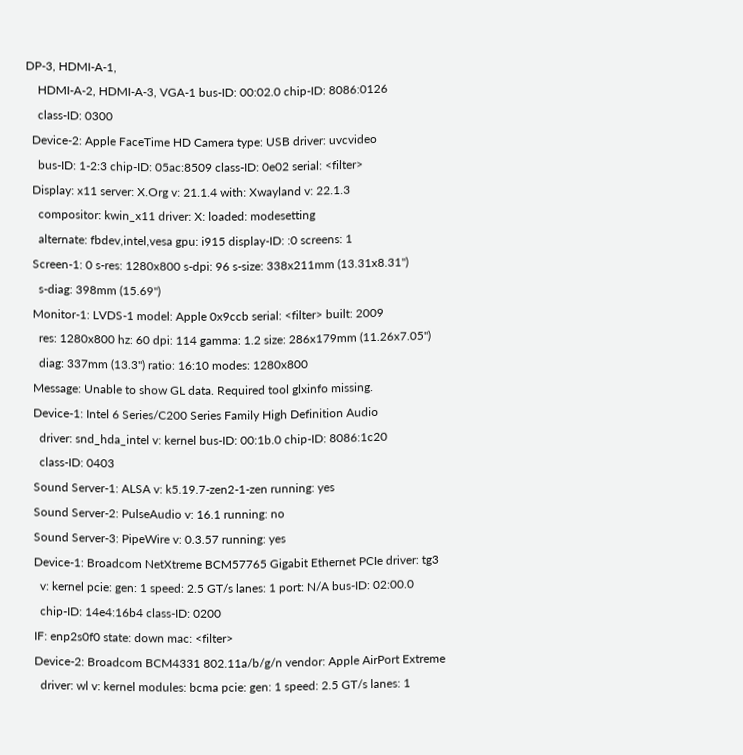DP-3, HDMI-A-1,
    HDMI-A-2, HDMI-A-3, VGA-1 bus-ID: 00:02.0 chip-ID: 8086:0126
    class-ID: 0300
  Device-2: Apple FaceTime HD Camera type: USB driver: uvcvideo
    bus-ID: 1-2:3 chip-ID: 05ac:8509 class-ID: 0e02 serial: <filter>
  Display: x11 server: X.Org v: 21.1.4 with: Xwayland v: 22.1.3
    compositor: kwin_x11 driver: X: loaded: modesetting
    alternate: fbdev,intel,vesa gpu: i915 display-ID: :0 screens: 1
  Screen-1: 0 s-res: 1280x800 s-dpi: 96 s-size: 338x211mm (13.31x8.31")
    s-diag: 398mm (15.69")
  Monitor-1: LVDS-1 model: Apple 0x9ccb serial: <filter> built: 2009
    res: 1280x800 hz: 60 dpi: 114 gamma: 1.2 size: 286x179mm (11.26x7.05")
    diag: 337mm (13.3") ratio: 16:10 modes: 1280x800
  Message: Unable to show GL data. Required tool glxinfo missing.
  Device-1: Intel 6 Series/C200 Series Family High Definition Audio
    driver: snd_hda_intel v: kernel bus-ID: 00:1b.0 chip-ID: 8086:1c20
    class-ID: 0403
  Sound Server-1: ALSA v: k5.19.7-zen2-1-zen running: yes
  Sound Server-2: PulseAudio v: 16.1 running: no
  Sound Server-3: PipeWire v: 0.3.57 running: yes
  Device-1: Broadcom NetXtreme BCM57765 Gigabit Ethernet PCIe driver: tg3
    v: kernel pcie: gen: 1 speed: 2.5 GT/s lanes: 1 port: N/A bus-ID: 02:00.0
    chip-ID: 14e4:16b4 class-ID: 0200
  IF: enp2s0f0 state: down mac: <filter>
  Device-2: Broadcom BCM4331 802.11a/b/g/n vendor: Apple AirPort Extreme
    driver: wl v: kernel modules: bcma pcie: gen: 1 speed: 2.5 GT/s lanes: 1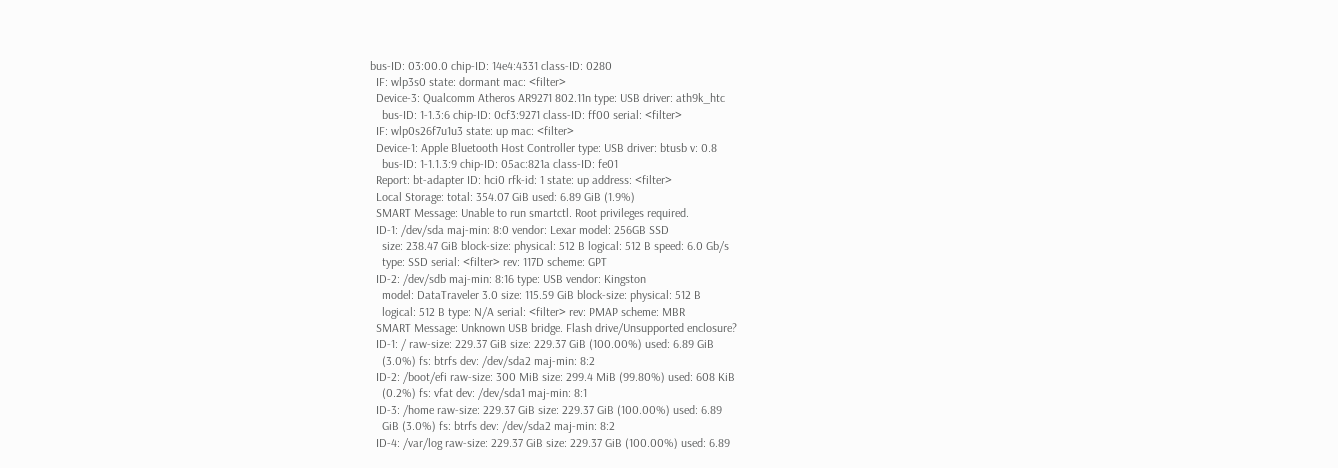bus-ID: 03:00.0 chip-ID: 14e4:4331 class-ID: 0280
  IF: wlp3s0 state: dormant mac: <filter>
  Device-3: Qualcomm Atheros AR9271 802.11n type: USB driver: ath9k_htc
    bus-ID: 1-1.3:6 chip-ID: 0cf3:9271 class-ID: ff00 serial: <filter>
  IF: wlp0s26f7u1u3 state: up mac: <filter>
  Device-1: Apple Bluetooth Host Controller type: USB driver: btusb v: 0.8
    bus-ID: 1-1.1.3:9 chip-ID: 05ac:821a class-ID: fe01
  Report: bt-adapter ID: hci0 rfk-id: 1 state: up address: <filter>
  Local Storage: total: 354.07 GiB used: 6.89 GiB (1.9%)
  SMART Message: Unable to run smartctl. Root privileges required.
  ID-1: /dev/sda maj-min: 8:0 vendor: Lexar model: 256GB SSD
    size: 238.47 GiB block-size: physical: 512 B logical: 512 B speed: 6.0 Gb/s
    type: SSD serial: <filter> rev: 117D scheme: GPT
  ID-2: /dev/sdb maj-min: 8:16 type: USB vendor: Kingston
    model: DataTraveler 3.0 size: 115.59 GiB block-size: physical: 512 B
    logical: 512 B type: N/A serial: <filter> rev: PMAP scheme: MBR
  SMART Message: Unknown USB bridge. Flash drive/Unsupported enclosure?
  ID-1: / raw-size: 229.37 GiB size: 229.37 GiB (100.00%) used: 6.89 GiB
    (3.0%) fs: btrfs dev: /dev/sda2 maj-min: 8:2
  ID-2: /boot/efi raw-size: 300 MiB size: 299.4 MiB (99.80%) used: 608 KiB
    (0.2%) fs: vfat dev: /dev/sda1 maj-min: 8:1
  ID-3: /home raw-size: 229.37 GiB size: 229.37 GiB (100.00%) used: 6.89
    GiB (3.0%) fs: btrfs dev: /dev/sda2 maj-min: 8:2
  ID-4: /var/log raw-size: 229.37 GiB size: 229.37 GiB (100.00%) used: 6.89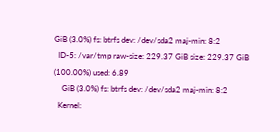GiB (3.0%) fs: btrfs dev: /dev/sda2 maj-min: 8:2
  ID-5: /var/tmp raw-size: 229.37 GiB size: 229.37 GiB (100.00%) used: 6.89
    GiB (3.0%) fs: btrfs dev: /dev/sda2 maj-min: 8:2
  Kernel: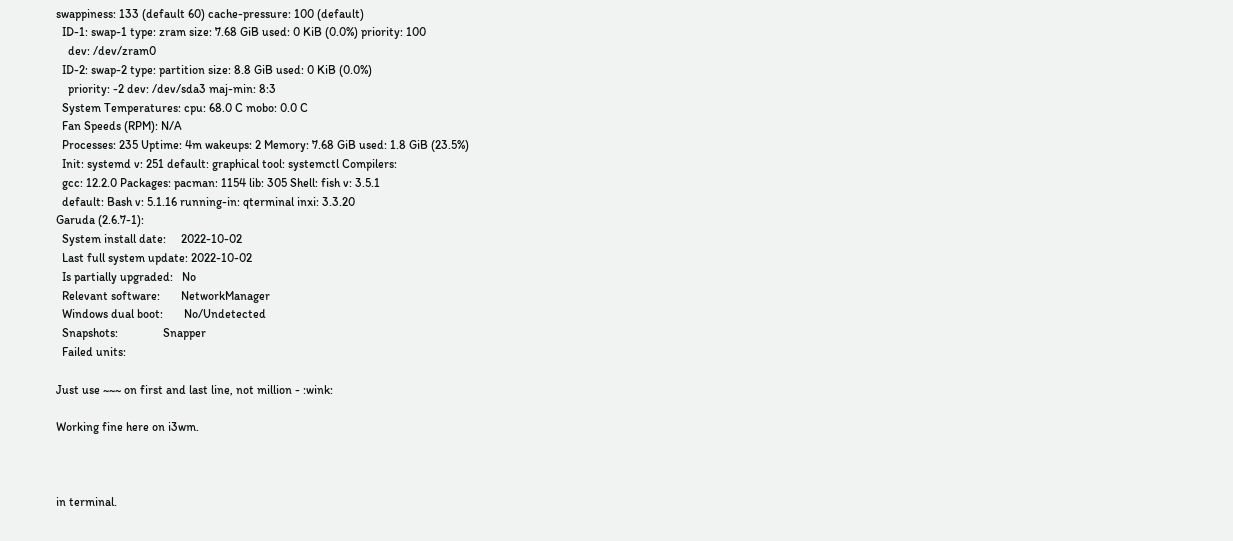swappiness: 133 (default 60) cache-pressure: 100 (default)
  ID-1: swap-1 type: zram size: 7.68 GiB used: 0 KiB (0.0%) priority: 100
    dev: /dev/zram0
  ID-2: swap-2 type: partition size: 8.8 GiB used: 0 KiB (0.0%)
    priority: -2 dev: /dev/sda3 maj-min: 8:3
  System Temperatures: cpu: 68.0 C mobo: 0.0 C
  Fan Speeds (RPM): N/A
  Processes: 235 Uptime: 4m wakeups: 2 Memory: 7.68 GiB used: 1.8 GiB (23.5%)
  Init: systemd v: 251 default: graphical tool: systemctl Compilers:
  gcc: 12.2.0 Packages: pacman: 1154 lib: 305 Shell: fish v: 3.5.1
  default: Bash v: 5.1.16 running-in: qterminal inxi: 3.3.20
Garuda (2.6.7-1):
  System install date:     2022-10-02
  Last full system update: 2022-10-02
  Is partially upgraded:   No
  Relevant software:       NetworkManager
  Windows dual boot:       No/Undetected
  Snapshots:               Snapper
  Failed units:

Just use ~~~ on first and last line, not million - :wink:

Working fine here on i3wm.



in terminal.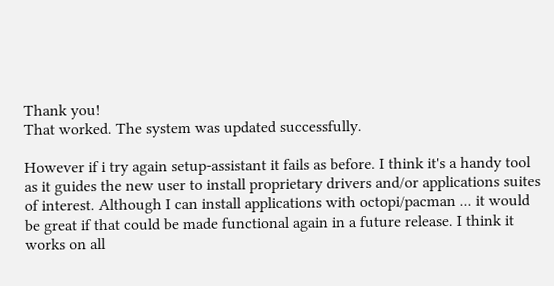Thank you!
That worked. The system was updated successfully.

However if i try again setup-assistant it fails as before. I think it's a handy tool as it guides the new user to install proprietary drivers and/or applications suites of interest. Although I can install applications with octopi/pacman ... it would be great if that could be made functional again in a future release. I think it works on all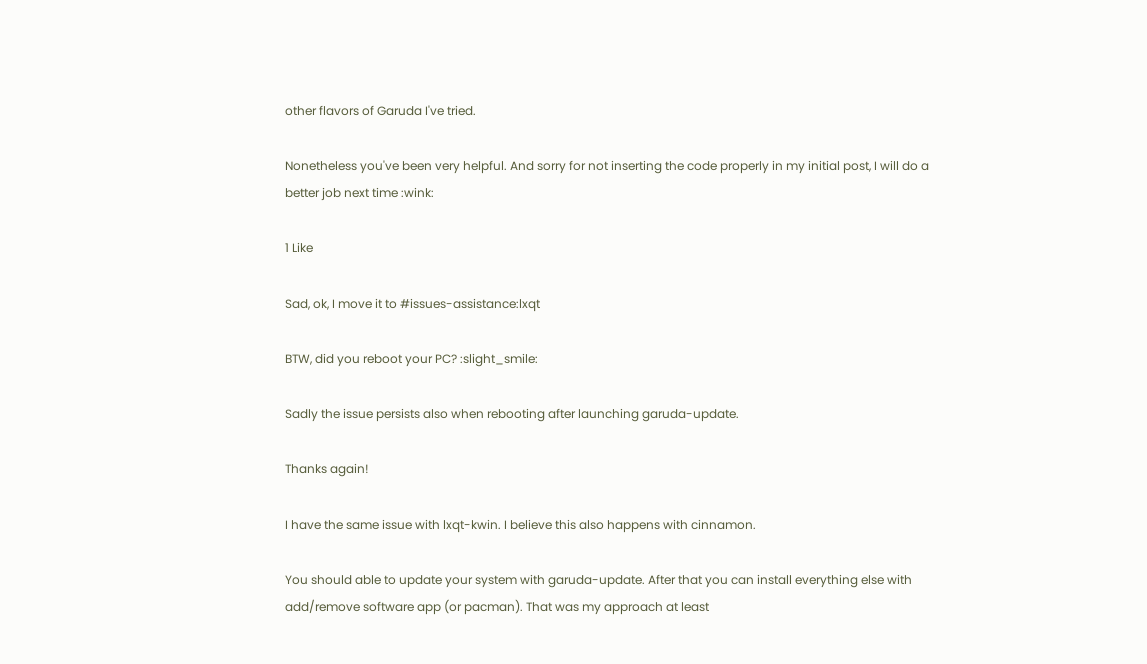other flavors of Garuda I've tried.

Nonetheless you've been very helpful. And sorry for not inserting the code properly in my initial post, I will do a better job next time :wink:

1 Like

Sad, ok, I move it to #issues-assistance:lxqt

BTW, did you reboot your PC? :slight_smile:

Sadly the issue persists also when rebooting after launching garuda-update.

Thanks again!

I have the same issue with lxqt-kwin. I believe this also happens with cinnamon.

You should able to update your system with garuda-update. After that you can install everything else with add/remove software app (or pacman). That was my approach at least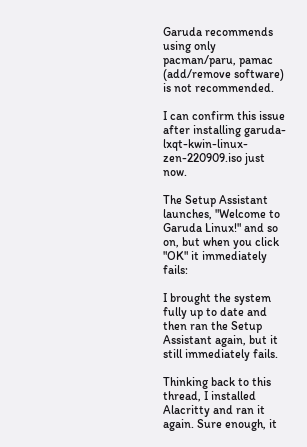Garuda recommends using only pacman/paru, pamac (add/remove software) is not recommended.

I can confirm this issue after installing garuda-lxqt-kwin-linux-zen-220909.iso just now.

The Setup Assistant launches, "Welcome to Garuda Linux!" and so on, but when you click "OK" it immediately fails:

I brought the system fully up to date and then ran the Setup Assistant again, but it still immediately fails.

Thinking back to this thread, I installed Alacritty and ran it again. Sure enough, it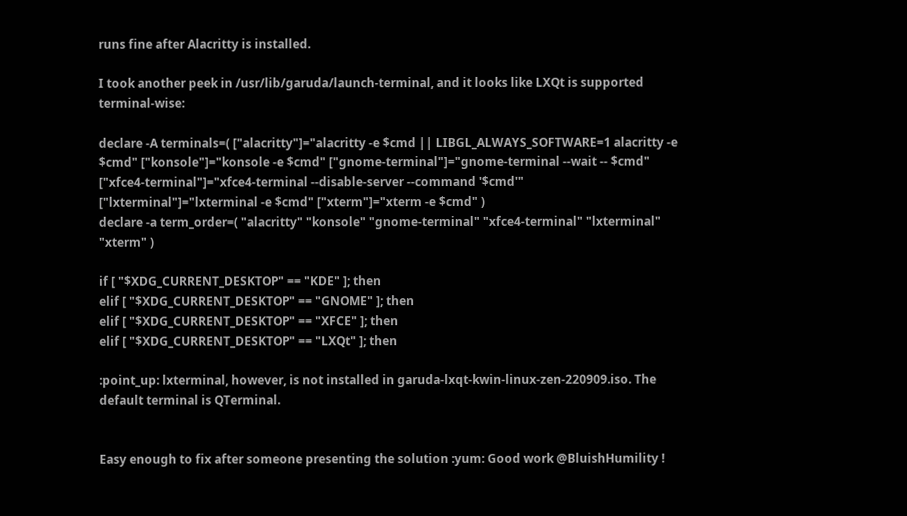runs fine after Alacritty is installed.

I took another peek in /usr/lib/garuda/launch-terminal, and it looks like LXQt is supported terminal-wise:

declare -A terminals=( ["alacritty"]="alacritty -e $cmd || LIBGL_ALWAYS_SOFTWARE=1 alacritty -e $cmd" ["konsole"]="konsole -e $cmd" ["gnome-terminal"]="gnome-terminal --wait -- $cmd" ["xfce4-terminal"]="xfce4-terminal --disable-server --command '$cmd'" ["lxterminal"]="lxterminal -e $cmd" ["xterm"]="xterm -e $cmd" )
declare -a term_order=( "alacritty" "konsole" "gnome-terminal" "xfce4-terminal" "lxterminal" "xterm" )

if [ "$XDG_CURRENT_DESKTOP" == "KDE" ]; then
elif [ "$XDG_CURRENT_DESKTOP" == "GNOME" ]; then
elif [ "$XDG_CURRENT_DESKTOP" == "XFCE" ]; then
elif [ "$XDG_CURRENT_DESKTOP" == "LXQt" ]; then

:point_up: lxterminal, however, is not installed in garuda-lxqt-kwin-linux-zen-220909.iso. The default terminal is QTerminal.


Easy enough to fix after someone presenting the solution :yum: Good work @BluishHumility !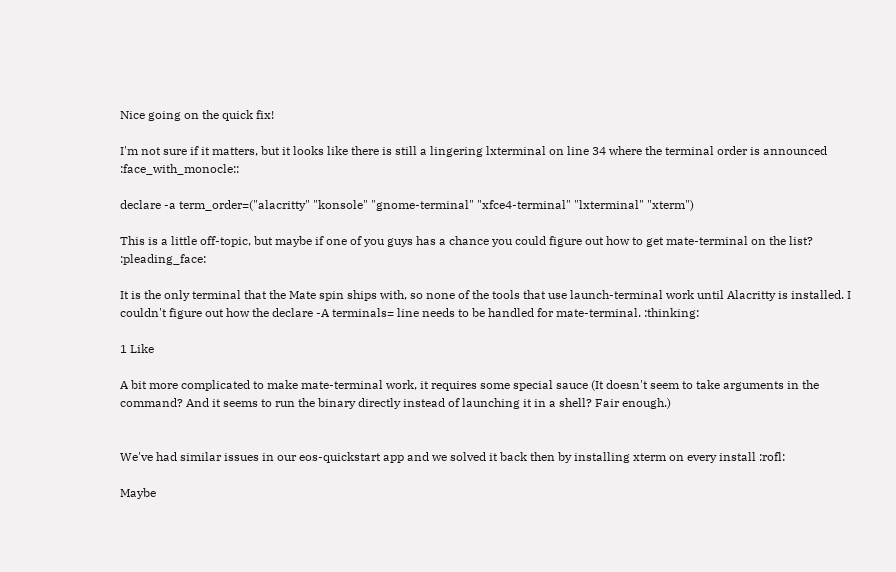Nice going on the quick fix!

I'm not sure if it matters, but it looks like there is still a lingering lxterminal on line 34 where the terminal order is announced :face_with_monocle::

declare -a term_order=("alacritty" "konsole" "gnome-terminal" "xfce4-terminal" "lxterminal" "xterm")

This is a little off-topic, but maybe if one of you guys has a chance you could figure out how to get mate-terminal on the list? :pleading_face:

It is the only terminal that the Mate spin ships with, so none of the tools that use launch-terminal work until Alacritty is installed. I couldn't figure out how the declare -A terminals= line needs to be handled for mate-terminal. :thinking:

1 Like

A bit more complicated to make mate-terminal work, it requires some special sauce (It doesn't seem to take arguments in the command? And it seems to run the binary directly instead of launching it in a shell? Fair enough.)


We've had similar issues in our eos-quickstart app and we solved it back then by installing xterm on every install :rofl:

Maybe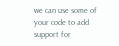we can use some of your code to add support for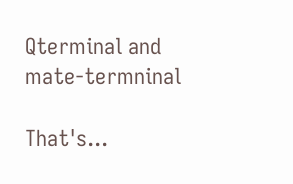Qterminal and mate-termninal

That's...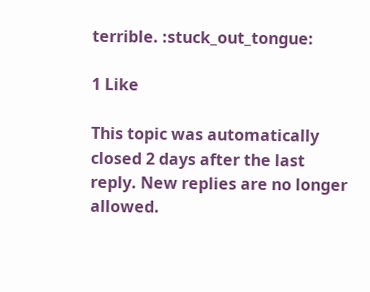terrible. :stuck_out_tongue:

1 Like

This topic was automatically closed 2 days after the last reply. New replies are no longer allowed.